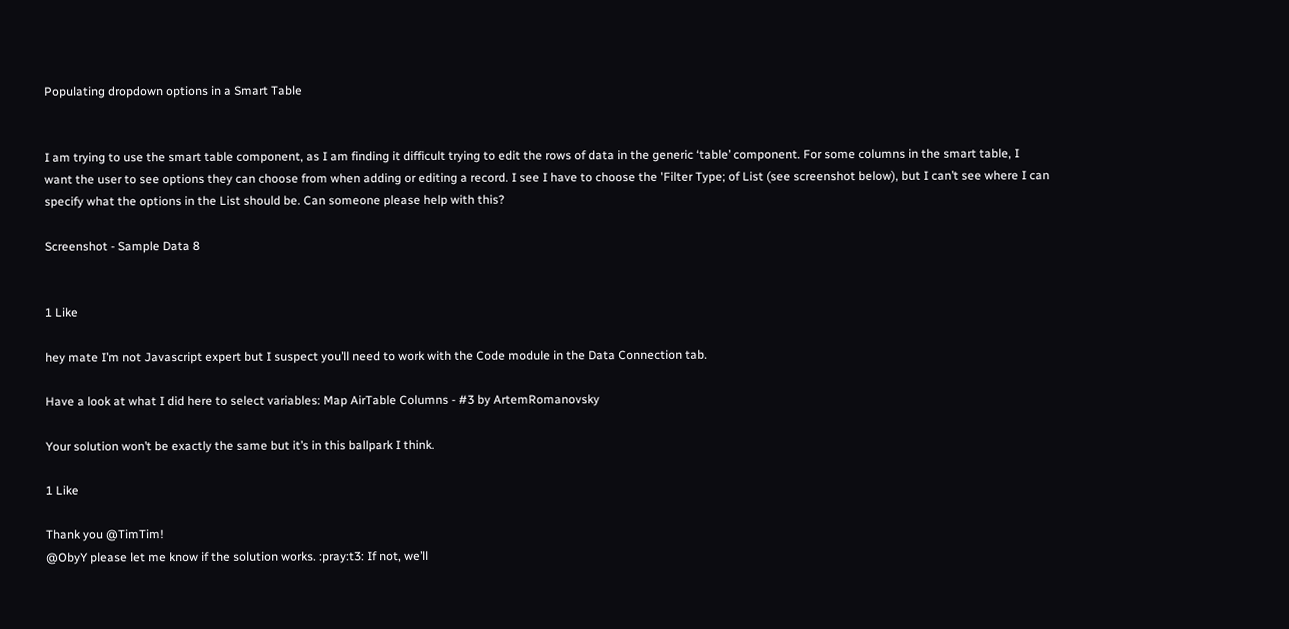Populating dropdown options in a Smart Table


I am trying to use the smart table component, as I am finding it difficult trying to edit the rows of data in the generic ‘table’ component. For some columns in the smart table, I want the user to see options they can choose from when adding or editing a record. I see I have to choose the 'Filter Type; of List (see screenshot below), but I can’t see where I can specify what the options in the List should be. Can someone please help with this?

Screenshot - Sample Data 8


1 Like

hey mate I’m not Javascript expert but I suspect you’ll need to work with the Code module in the Data Connection tab.

Have a look at what I did here to select variables: Map AirTable Columns - #3 by ArtemRomanovsky

Your solution won’t be exactly the same but it’s in this ballpark I think.

1 Like

Thank you @TimTim!
@ObyY please let me know if the solution works. :pray:t3: If not, we’ll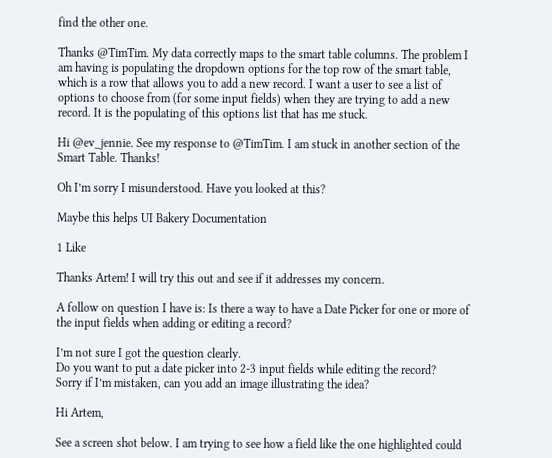find the other one.

Thanks @TimTim. My data correctly maps to the smart table columns. The problem I am having is populating the dropdown options for the top row of the smart table, which is a row that allows you to add a new record. I want a user to see a list of options to choose from (for some input fields) when they are trying to add a new record. It is the populating of this options list that has me stuck.

Hi @ev_jennie. See my response to @TimTim. I am stuck in another section of the Smart Table. Thanks!

Oh I’m sorry I misunderstood. Have you looked at this?

Maybe this helps UI Bakery Documentation

1 Like

Thanks Artem! I will try this out and see if it addresses my concern.

A follow on question I have is: Is there a way to have a Date Picker for one or more of the input fields when adding or editing a record?

I’m not sure I got the question clearly.
Do you want to put a date picker into 2-3 input fields while editing the record?
Sorry if I’m mistaken, can you add an image illustrating the idea?

Hi Artem,

See a screen shot below. I am trying to see how a field like the one highlighted could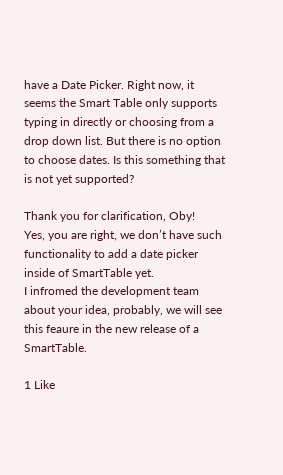have a Date Picker. Right now, it seems the Smart Table only supports typing in directly or choosing from a drop down list. But there is no option to choose dates. Is this something that is not yet supported?

Thank you for clarification, Oby!
Yes, you are right, we don’t have such functionality to add a date picker inside of SmartTable yet.
I infromed the development team about your idea, probably, we will see this feaure in the new release of a SmartTable.

1 Like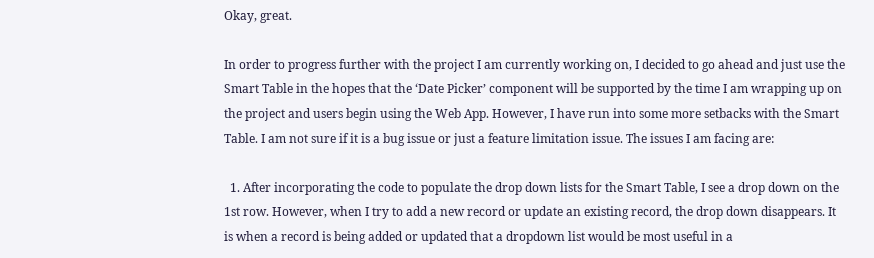Okay, great.

In order to progress further with the project I am currently working on, I decided to go ahead and just use the Smart Table in the hopes that the ‘Date Picker’ component will be supported by the time I am wrapping up on the project and users begin using the Web App. However, I have run into some more setbacks with the Smart Table. I am not sure if it is a bug issue or just a feature limitation issue. The issues I am facing are:

  1. After incorporating the code to populate the drop down lists for the Smart Table, I see a drop down on the 1st row. However, when I try to add a new record or update an existing record, the drop down disappears. It is when a record is being added or updated that a dropdown list would be most useful in a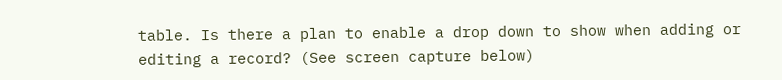table. Is there a plan to enable a drop down to show when adding or editing a record? (See screen capture below)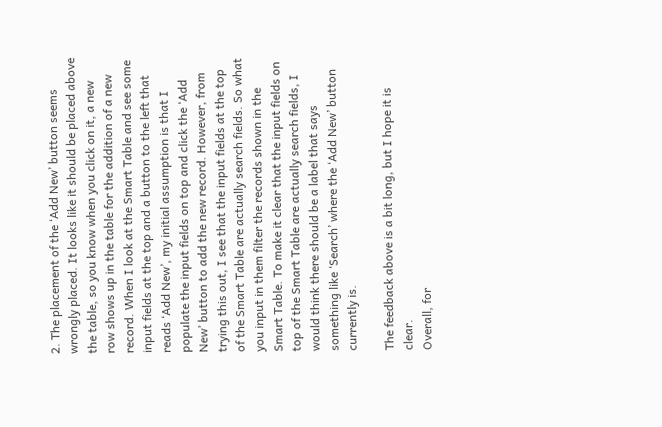2. The placement of the ‘Add New’ button seems wrongly placed. It looks like it should be placed above the table, so you know when you click on it, a new row shows up in the table for the addition of a new record. When I look at the Smart Table and see some input fields at the top and a button to the left that reads ‘Add New’, my initial assumption is that I populate the input fields on top and click the ‘Add New’ button to add the new record. However, from trying this out, I see that the input fields at the top of the Smart Table are actually search fields. So what you input in them filter the records shown in the Smart Table. To make it clear that the input fields on top of the Smart Table are actually search fields, I would think there should be a label that says something like ‘Search’ where the ‘Add New’ button currently is.

The feedback above is a bit long, but I hope it is clear.
Overall, for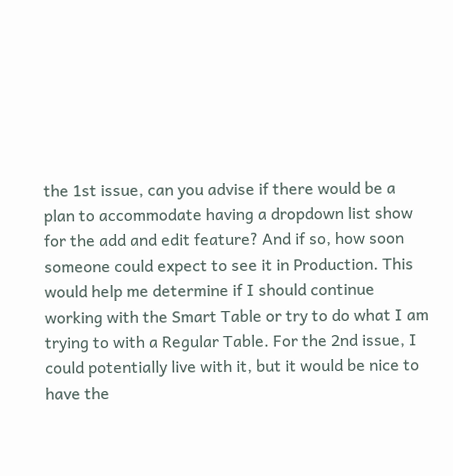the 1st issue, can you advise if there would be a plan to accommodate having a dropdown list show for the add and edit feature? And if so, how soon someone could expect to see it in Production. This would help me determine if I should continue working with the Smart Table or try to do what I am trying to with a Regular Table. For the 2nd issue, I could potentially live with it, but it would be nice to have the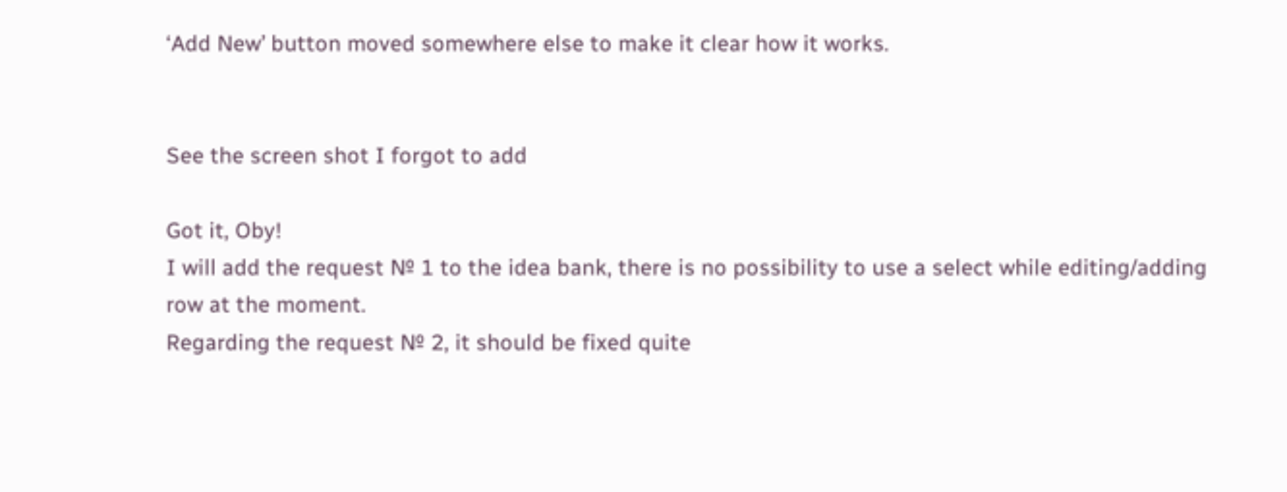‘Add New’ button moved somewhere else to make it clear how it works.


See the screen shot I forgot to add

Got it, Oby!
I will add the request № 1 to the idea bank, there is no possibility to use a select while editing/adding row at the moment.
Regarding the request № 2, it should be fixed quite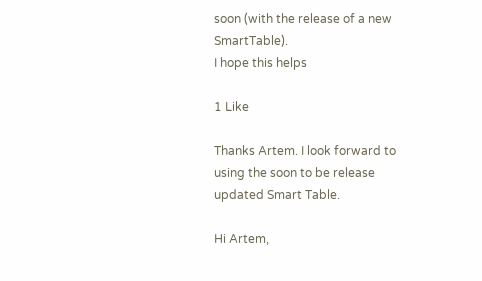soon (with the release of a new SmartTable).
I hope this helps

1 Like

Thanks Artem. I look forward to using the soon to be release updated Smart Table.

Hi Artem,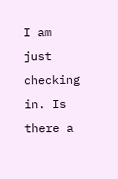I am just checking in. Is there a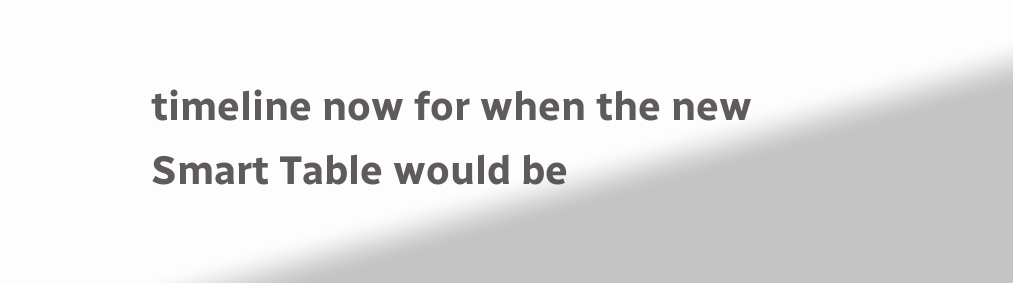timeline now for when the new Smart Table would be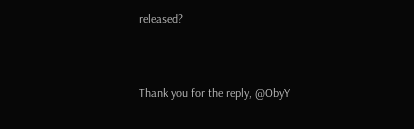released?


Thank you for the reply, @ObyY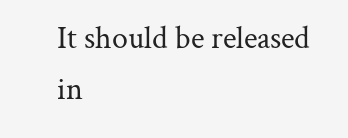It should be released in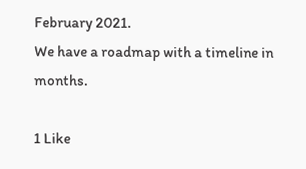February 2021.
We have a roadmap with a timeline in months.

1 Like